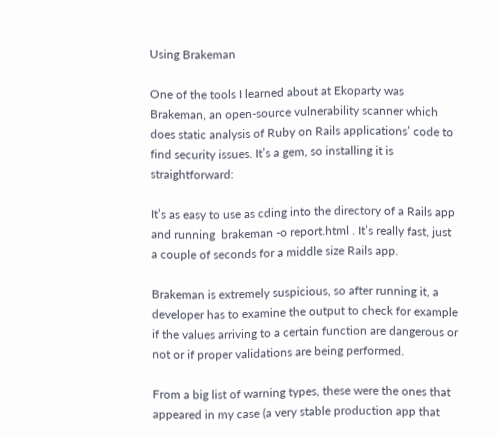Using Brakeman

One of the tools I learned about at Ekoparty was Brakeman, an open-source vulnerability scanner which does static analysis of Ruby on Rails applications’ code to find security issues. It’s a gem, so installing it is straightforward:

It’s as easy to use as cding into the directory of a Rails app and running  brakeman -o report.html . It’s really fast, just a couple of seconds for a middle size Rails app.

Brakeman is extremely suspicious, so after running it, a developer has to examine the output to check for example if the values arriving to a certain function are dangerous or not or if proper validations are being performed.

From a big list of warning types, these were the ones that appeared in my case (a very stable production app that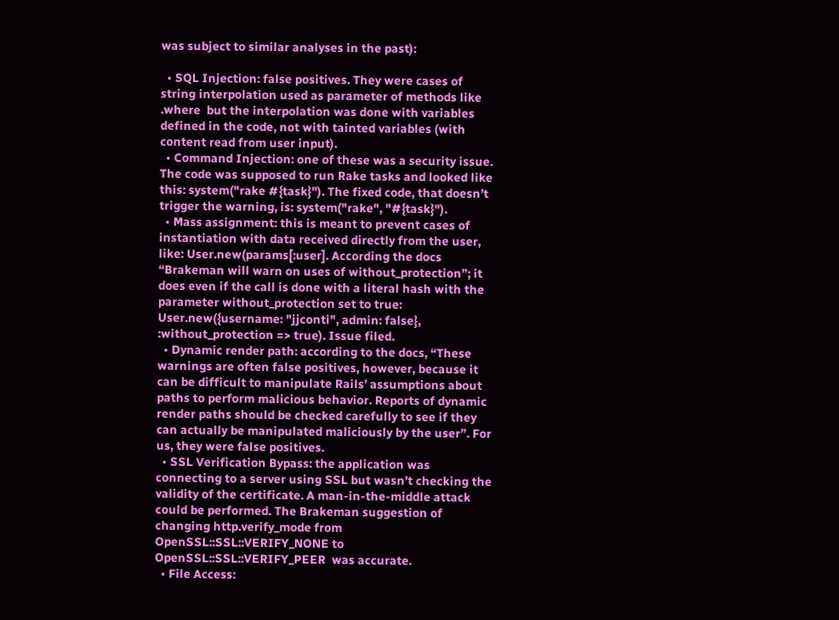was subject to similar analyses in the past):

  • SQL Injection: false positives. They were cases of string interpolation used as parameter of methods like .where  but the interpolation was done with variables defined in the code, not with tainted variables (with content read from user input).
  • Command Injection: one of these was a security issue. The code was supposed to run Rake tasks and looked like this: system("rake #{task}"). The fixed code, that doesn’t trigger the warning, is: system("rake", "#{task}").
  • Mass assignment: this is meant to prevent cases of instantiation with data received directly from the user, like: User.new(params[:user]. According the docs “Brakeman will warn on uses of without_protection”; it does even if the call is done with a literal hash with the parameter without_protection set to true: User.new({username: "jjconti", admin: false}, :without_protection => true). Issue filed.
  • Dynamic render path: according to the docs, “These warnings are often false positives, however, because it can be difficult to manipulate Rails’ assumptions about paths to perform malicious behavior. Reports of dynamic render paths should be checked carefully to see if they can actually be manipulated maliciously by the user”. For us, they were false positives.
  • SSL Verification Bypass: the application was connecting to a server using SSL but wasn’t checking the validity of the certificate. A man-in-the-middle attack could be performed. The Brakeman suggestion of changing http.verify_mode from OpenSSL::SSL::VERIFY_NONE to OpenSSL::SSL::VERIFY_PEER  was accurate.
  • File Access: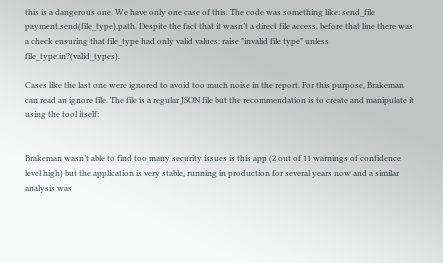this is a dangerous one. We have only one case of this. The code was something like: send_file payment.send(file_type).path. Despite the fact that it wasn’t a direct file access, before that line there was a check ensuring that file_type had only valid values: raise "invalid file type" unless file_type.in?(valid_types).

Cases like the last one were ignored to avoid too much noise in the report. For this purpose, Brakeman can read an ignore file. The file is a regular JSON file but the recommendation is to create and manipulate it using the tool itself:


Brakeman wasn’t able to find too many security issues is this app (2 out of 11 warnings of confidence level high) but the application is very stable, running in production for several years now and a similar analysis was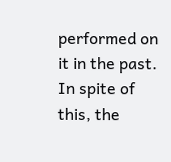performed on it in the past. In spite of this, the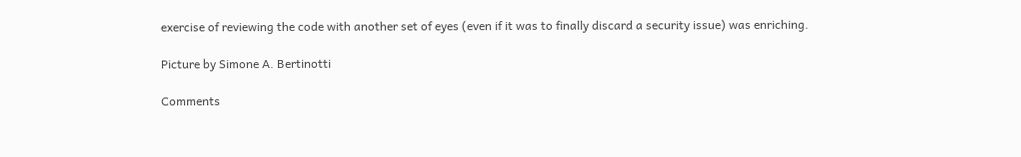exercise of reviewing the code with another set of eyes (even if it was to finally discard a security issue) was enriching.

Picture by Simone A. Bertinotti

Comments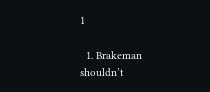1

  1. Brakeman shouldn’t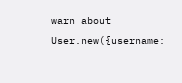warn about User.new({username: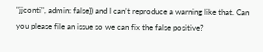"jjconti", admin: false}) and I can’t reproduce a warning like that. Can you please file an issue so we can fix the false positive?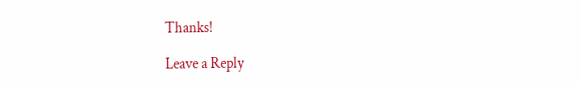Thanks!

Leave a Reply